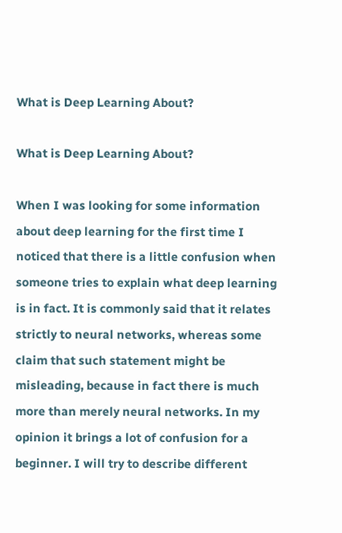What is Deep Learning About?

What is Deep Learning About?

When I was looking for some information about deep learning for the first time I noticed that there is a little confusion when someone tries to explain what deep learning is in fact. It is commonly said that it relates strictly to neural networks, whereas some claim that such statement might be misleading, because in fact there is much more than merely neural networks. In my opinion it brings a lot of confusion for a beginner. I will try to describe different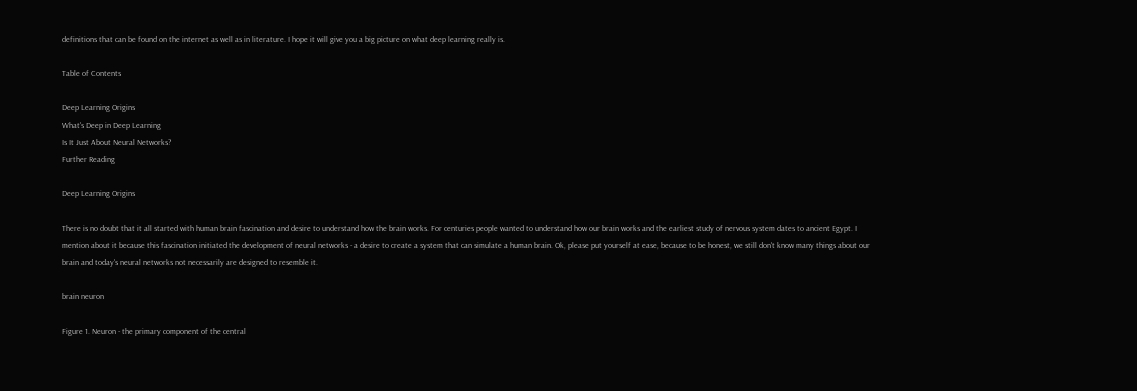definitions that can be found on the internet as well as in literature. I hope it will give you a big picture on what deep learning really is.

Table of Contents

Deep Learning Origins
What's Deep in Deep Learning
Is It Just About Neural Networks?
Further Reading

Deep Learning Origins

There is no doubt that it all started with human brain fascination and desire to understand how the brain works. For centuries people wanted to understand how our brain works and the earliest study of nervous system dates to ancient Egypt. I mention about it because this fascination initiated the development of neural networks - a desire to create a system that can simulate a human brain. Ok, please put yourself at ease, because to be honest, we still don't know many things about our brain and today's neural networks not necessarily are designed to resemble it.

brain neuron

Figure 1. Neuron - the primary component of the central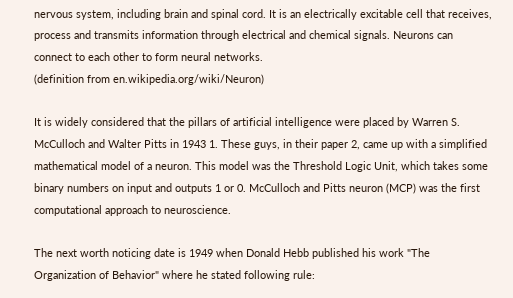nervous system, including brain and spinal cord. It is an electrically excitable cell that receives, process and transmits information through electrical and chemical signals. Neurons can connect to each other to form neural networks.
(definition from en.wikipedia.org/wiki/Neuron)

It is widely considered that the pillars of artificial intelligence were placed by Warren S. McCulloch and Walter Pitts in 1943 1. These guys, in their paper 2, came up with a simplified mathematical model of a neuron. This model was the Threshold Logic Unit, which takes some binary numbers on input and outputs 1 or 0. McCulloch and Pitts neuron (MCP) was the first computational approach to neuroscience.

The next worth noticing date is 1949 when Donald Hebb published his work "The Organization of Behavior" where he stated following rule: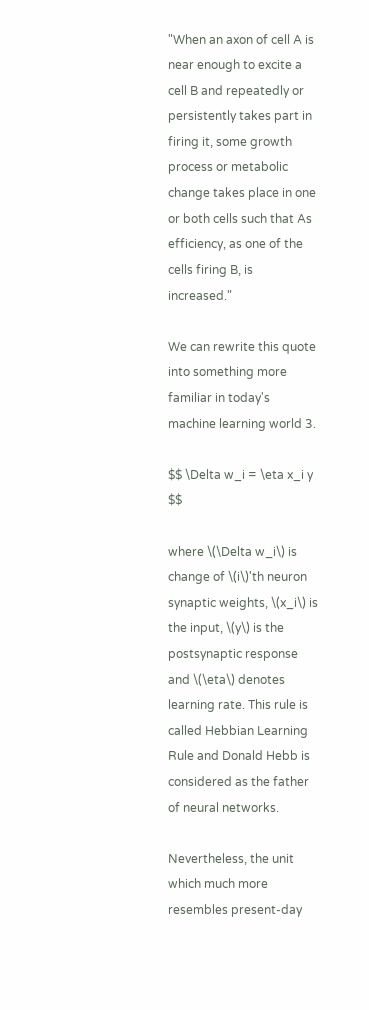"When an axon of cell A is near enough to excite a cell B and repeatedly or persistently takes part in firing it, some growth process or metabolic change takes place in one or both cells such that As efficiency, as one of the cells firing B, is increased."

We can rewrite this quote into something more familiar in today's machine learning world 3.

$$ \Delta w_i = \eta x_i y $$

where \(\Delta w_i\) is change of \(i\)'th neuron synaptic weights, \(x_i\) is the input, \(y\) is the postsynaptic response and \(\eta\) denotes learning rate. This rule is called Hebbian Learning Rule and Donald Hebb is considered as the father of neural networks.

Nevertheless, the unit which much more resembles present-day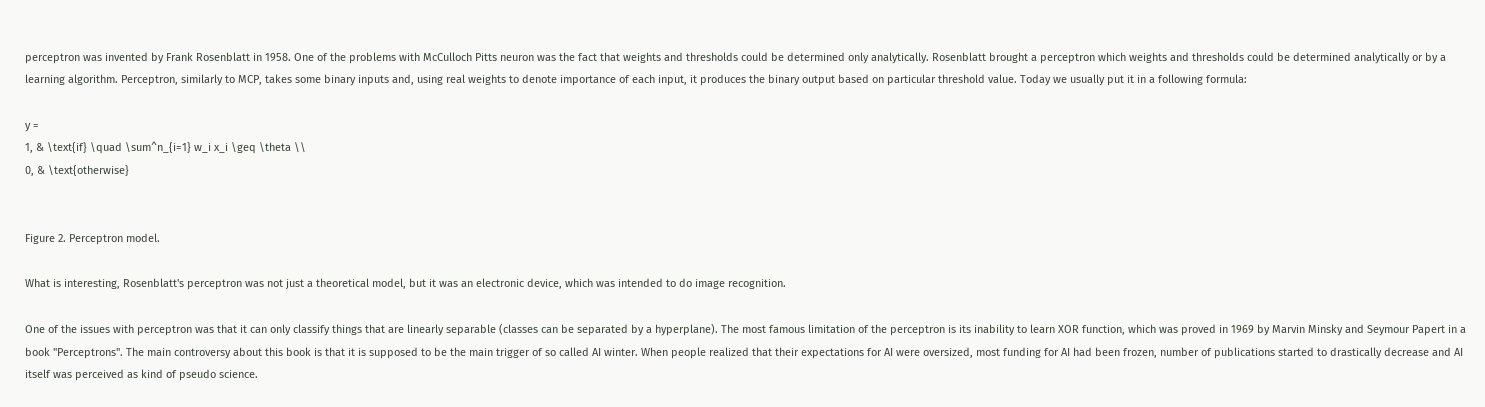perceptron was invented by Frank Rosenblatt in 1958. One of the problems with McCulloch Pitts neuron was the fact that weights and thresholds could be determined only analytically. Rosenblatt brought a perceptron which weights and thresholds could be determined analytically or by a learning algorithm. Perceptron, similarly to MCP, takes some binary inputs and, using real weights to denote importance of each input, it produces the binary output based on particular threshold value. Today we usually put it in a following formula:

y =
1, & \text{if} \quad \sum^n_{i=1} w_i x_i \geq \theta \\
0, & \text{otherwise}


Figure 2. Perceptron model.

What is interesting, Rosenblatt's perceptron was not just a theoretical model, but it was an electronic device, which was intended to do image recognition.

One of the issues with perceptron was that it can only classify things that are linearly separable (classes can be separated by a hyperplane). The most famous limitation of the perceptron is its inability to learn XOR function, which was proved in 1969 by Marvin Minsky and Seymour Papert in a book "Perceptrons". The main controversy about this book is that it is supposed to be the main trigger of so called AI winter. When people realized that their expectations for AI were oversized, most funding for AI had been frozen, number of publications started to drastically decrease and AI itself was perceived as kind of pseudo science.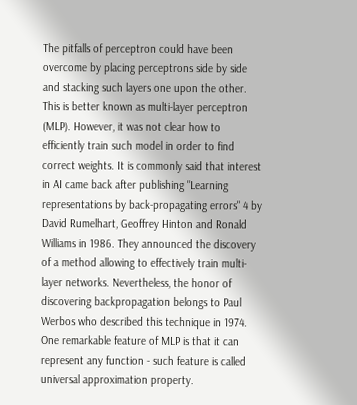The pitfalls of perceptron could have been overcome by placing perceptrons side by side and stacking such layers one upon the other. This is better known as multi-layer perceptron (MLP). However, it was not clear how to efficiently train such model in order to find correct weights. It is commonly said that interest in AI came back after publishing "Learning representations by back-propagating errors" 4 by David Rumelhart, Geoffrey Hinton and Ronald Williams in 1986. They announced the discovery of a method allowing to effectively train multi-layer networks. Nevertheless, the honor of discovering backpropagation belongs to Paul Werbos who described this technique in 1974. One remarkable feature of MLP is that it can represent any function - such feature is called universal approximation property.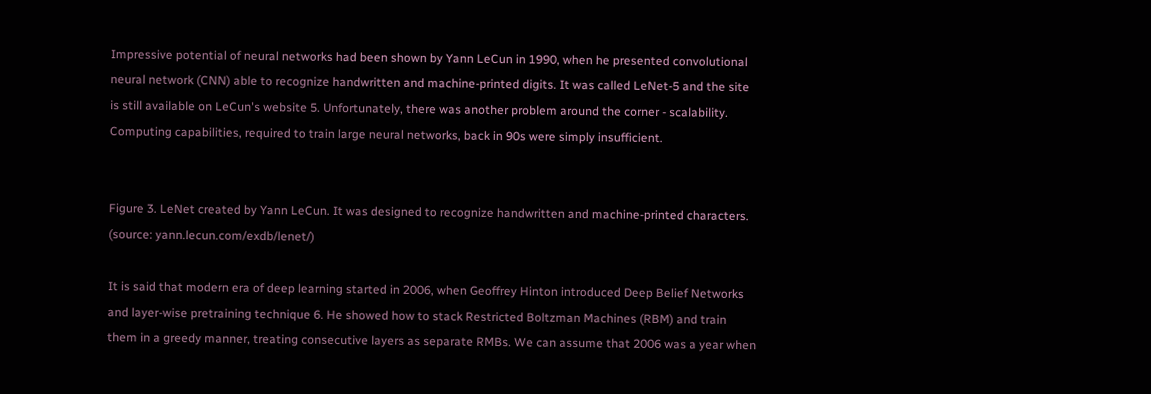Impressive potential of neural networks had been shown by Yann LeCun in 1990, when he presented convolutional neural network (CNN) able to recognize handwritten and machine-printed digits. It was called LeNet-5 and the site is still available on LeCun's website 5. Unfortunately, there was another problem around the corner - scalability. Computing capabilities, required to train large neural networks, back in 90s were simply insufficient.


Figure 3. LeNet created by Yann LeCun. It was designed to recognize handwritten and machine-printed characters.
(source: yann.lecun.com/exdb/lenet/)

It is said that modern era of deep learning started in 2006, when Geoffrey Hinton introduced Deep Belief Networks and layer-wise pretraining technique 6. He showed how to stack Restricted Boltzman Machines (RBM) and train them in a greedy manner, treating consecutive layers as separate RMBs. We can assume that 2006 was a year when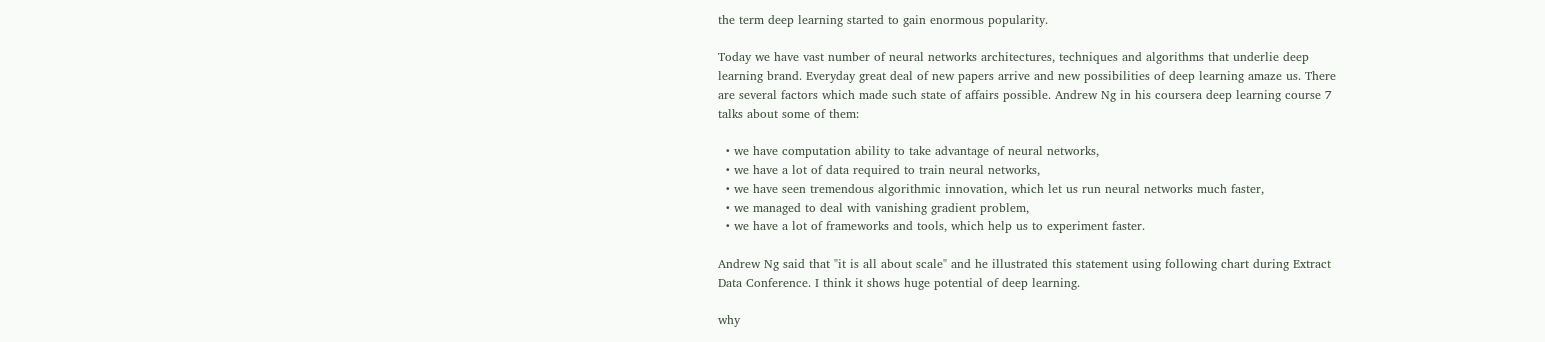the term deep learning started to gain enormous popularity.

Today we have vast number of neural networks architectures, techniques and algorithms that underlie deep learning brand. Everyday great deal of new papers arrive and new possibilities of deep learning amaze us. There are several factors which made such state of affairs possible. Andrew Ng in his coursera deep learning course 7 talks about some of them:

  • we have computation ability to take advantage of neural networks,
  • we have a lot of data required to train neural networks,
  • we have seen tremendous algorithmic innovation, which let us run neural networks much faster,
  • we managed to deal with vanishing gradient problem,
  • we have a lot of frameworks and tools, which help us to experiment faster.

Andrew Ng said that "it is all about scale" and he illustrated this statement using following chart during Extract Data Conference. I think it shows huge potential of deep learning.

why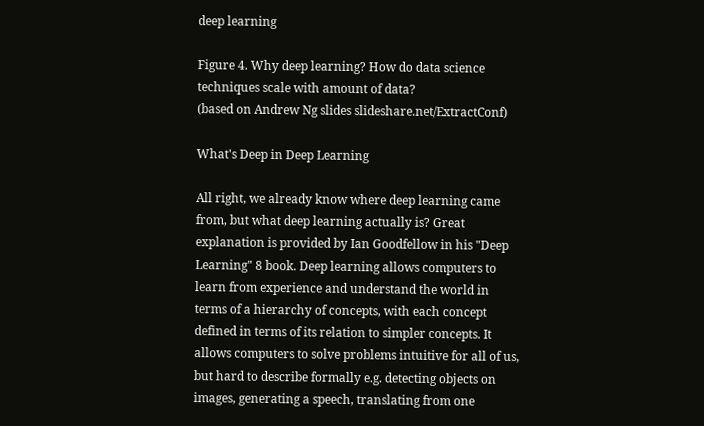deep learning

Figure 4. Why deep learning? How do data science techniques scale with amount of data?
(based on Andrew Ng slides slideshare.net/ExtractConf)

What's Deep in Deep Learning

All right, we already know where deep learning came from, but what deep learning actually is? Great explanation is provided by Ian Goodfellow in his "Deep Learning" 8 book. Deep learning allows computers to learn from experience and understand the world in terms of a hierarchy of concepts, with each concept defined in terms of its relation to simpler concepts. It allows computers to solve problems intuitive for all of us, but hard to describe formally e.g. detecting objects on images, generating a speech, translating from one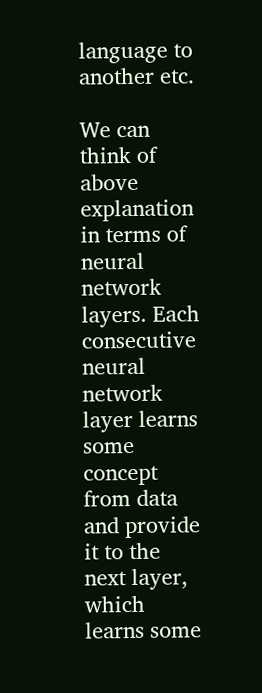language to another etc.

We can think of above explanation in terms of neural network layers. Each consecutive neural network layer learns some concept from data and provide it to the next layer, which learns some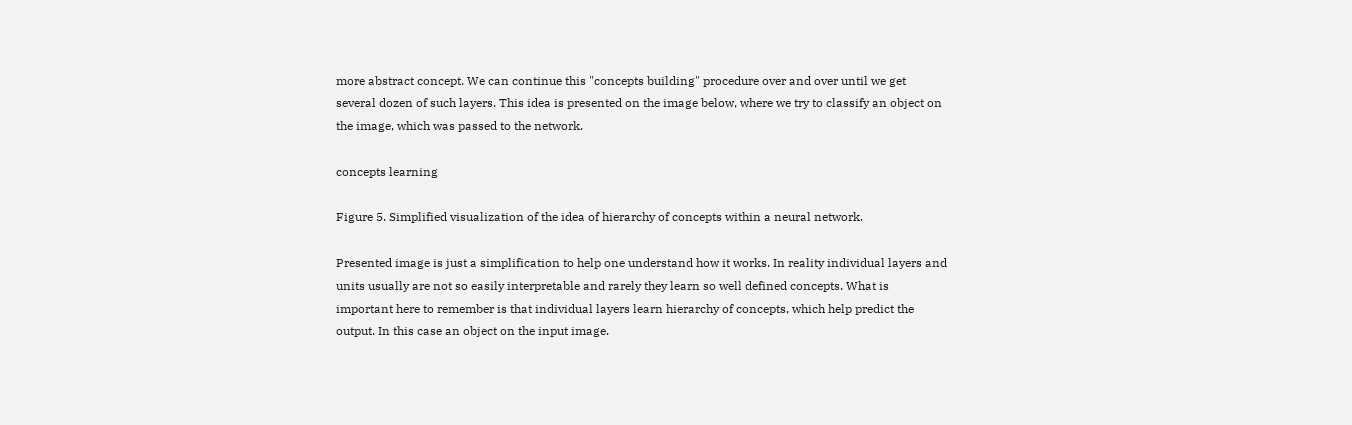more abstract concept. We can continue this "concepts building" procedure over and over until we get several dozen of such layers. This idea is presented on the image below, where we try to classify an object on the image, which was passed to the network.

concepts learning

Figure 5. Simplified visualization of the idea of hierarchy of concepts within a neural network.

Presented image is just a simplification to help one understand how it works. In reality individual layers and units usually are not so easily interpretable and rarely they learn so well defined concepts. What is important here to remember is that individual layers learn hierarchy of concepts, which help predict the output. In this case an object on the input image.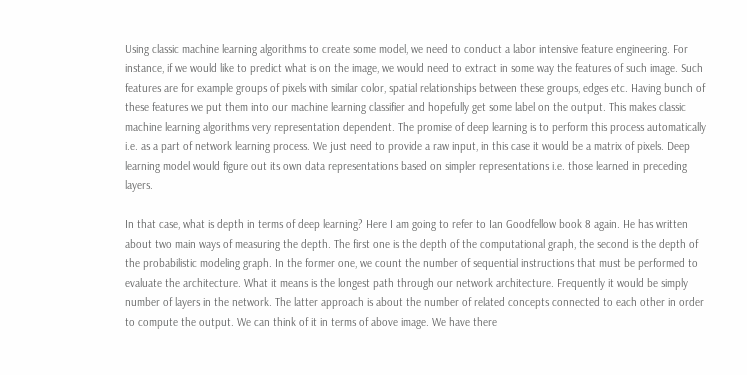Using classic machine learning algorithms to create some model, we need to conduct a labor intensive feature engineering. For instance, if we would like to predict what is on the image, we would need to extract in some way the features of such image. Such features are for example groups of pixels with similar color, spatial relationships between these groups, edges etc. Having bunch of these features we put them into our machine learning classifier and hopefully get some label on the output. This makes classic machine learning algorithms very representation dependent. The promise of deep learning is to perform this process automatically i.e. as a part of network learning process. We just need to provide a raw input, in this case it would be a matrix of pixels. Deep learning model would figure out its own data representations based on simpler representations i.e. those learned in preceding layers.

In that case, what is depth in terms of deep learning? Here I am going to refer to Ian Goodfellow book 8 again. He has written about two main ways of measuring the depth. The first one is the depth of the computational graph, the second is the depth of the probabilistic modeling graph. In the former one, we count the number of sequential instructions that must be performed to evaluate the architecture. What it means is the longest path through our network architecture. Frequently it would be simply number of layers in the network. The latter approach is about the number of related concepts connected to each other in order to compute the output. We can think of it in terms of above image. We have there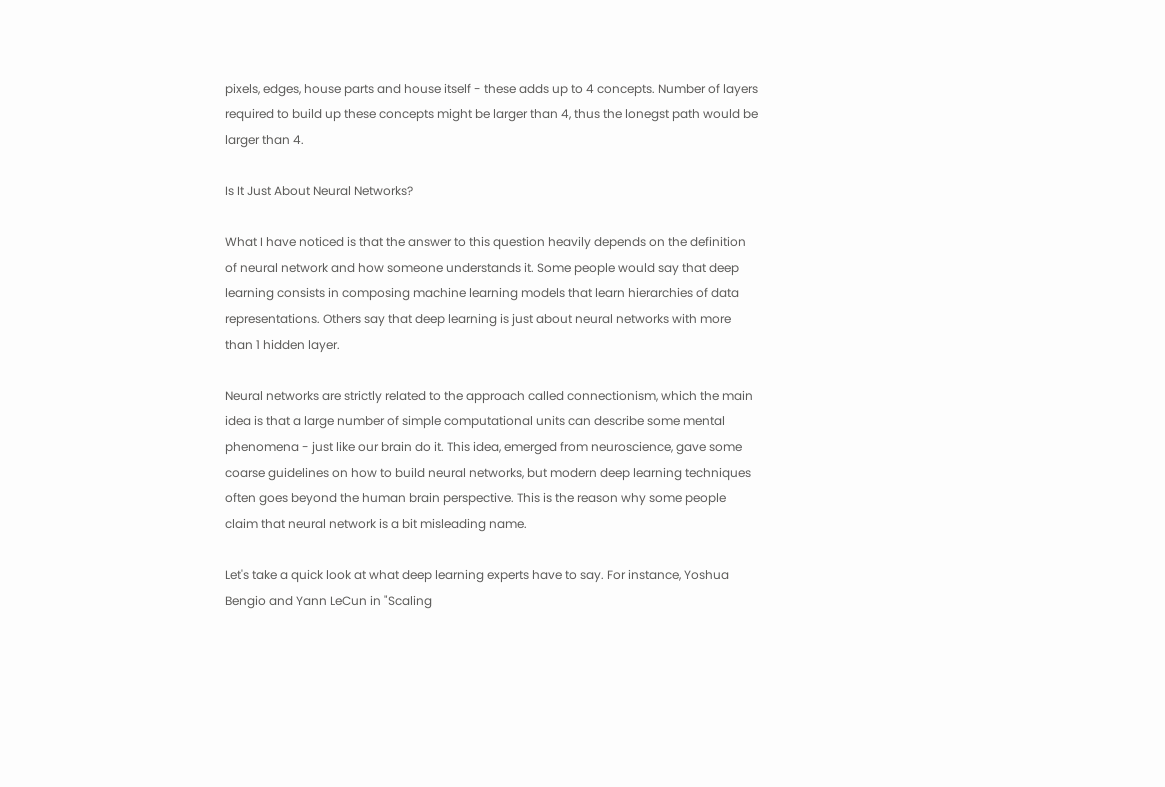pixels, edges, house parts and house itself - these adds up to 4 concepts. Number of layers required to build up these concepts might be larger than 4, thus the lonegst path would be larger than 4.

Is It Just About Neural Networks?

What I have noticed is that the answer to this question heavily depends on the definition of neural network and how someone understands it. Some people would say that deep learning consists in composing machine learning models that learn hierarchies of data representations. Others say that deep learning is just about neural networks with more than 1 hidden layer.

Neural networks are strictly related to the approach called connectionism, which the main idea is that a large number of simple computational units can describe some mental phenomena - just like our brain do it. This idea, emerged from neuroscience, gave some coarse guidelines on how to build neural networks, but modern deep learning techniques often goes beyond the human brain perspective. This is the reason why some people claim that neural network is a bit misleading name.

Let's take a quick look at what deep learning experts have to say. For instance, Yoshua Bengio and Yann LeCun in "Scaling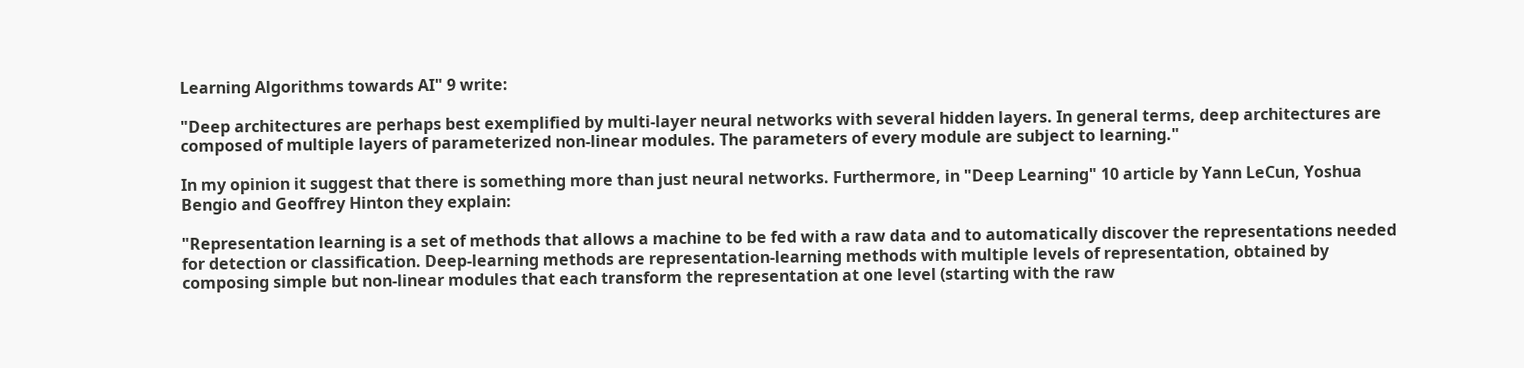Learning Algorithms towards AI" 9 write:

"Deep architectures are perhaps best exemplified by multi-layer neural networks with several hidden layers. In general terms, deep architectures are composed of multiple layers of parameterized non-linear modules. The parameters of every module are subject to learning."

In my opinion it suggest that there is something more than just neural networks. Furthermore, in "Deep Learning" 10 article by Yann LeCun, Yoshua Bengio and Geoffrey Hinton they explain:

"Representation learning is a set of methods that allows a machine to be fed with a raw data and to automatically discover the representations needed for detection or classification. Deep-learning methods are representation-learning methods with multiple levels of representation, obtained by composing simple but non-linear modules that each transform the representation at one level (starting with the raw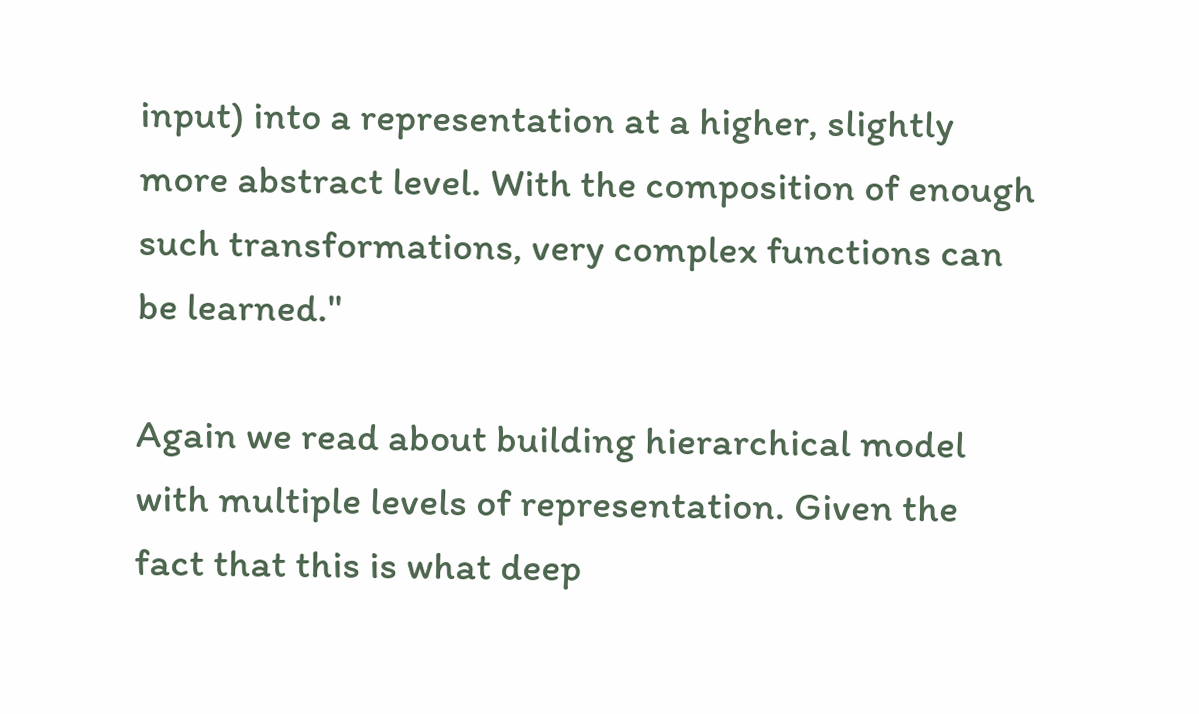input) into a representation at a higher, slightly more abstract level. With the composition of enough such transformations, very complex functions can be learned."

Again we read about building hierarchical model with multiple levels of representation. Given the fact that this is what deep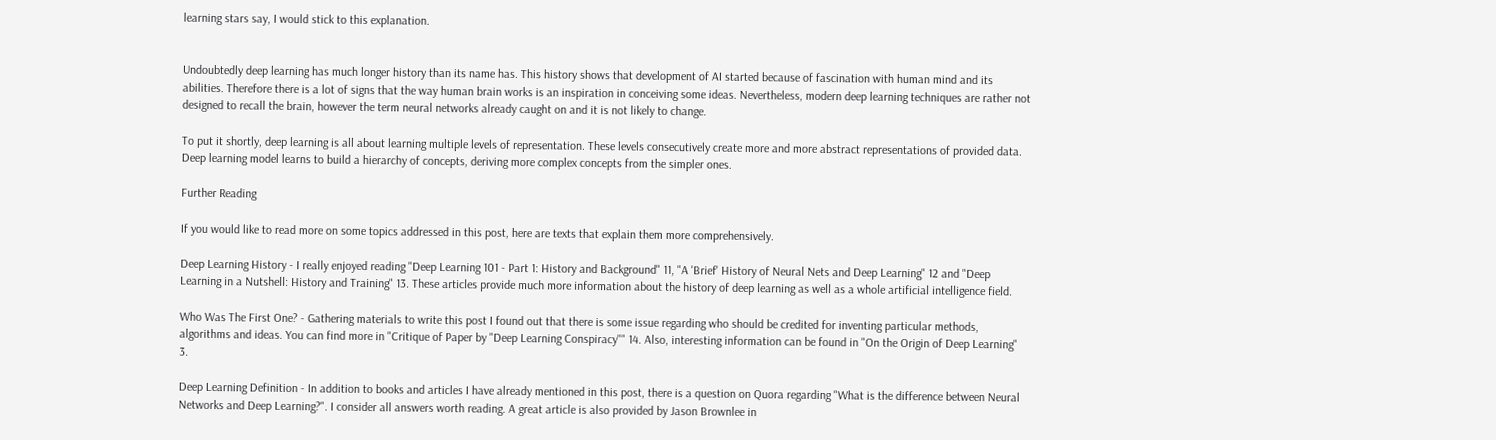learning stars say, I would stick to this explanation.


Undoubtedly deep learning has much longer history than its name has. This history shows that development of AI started because of fascination with human mind and its abilities. Therefore there is a lot of signs that the way human brain works is an inspiration in conceiving some ideas. Nevertheless, modern deep learning techniques are rather not designed to recall the brain, however the term neural networks already caught on and it is not likely to change.

To put it shortly, deep learning is all about learning multiple levels of representation. These levels consecutively create more and more abstract representations of provided data. Deep learning model learns to build a hierarchy of concepts, deriving more complex concepts from the simpler ones.

Further Reading

If you would like to read more on some topics addressed in this post, here are texts that explain them more comprehensively.

Deep Learning History - I really enjoyed reading "Deep Learning 101 - Part 1: History and Background" 11, "A 'Brief' History of Neural Nets and Deep Learning" 12 and "Deep Learning in a Nutshell: History and Training" 13. These articles provide much more information about the history of deep learning as well as a whole artificial intelligence field.

Who Was The First One? - Gathering materials to write this post I found out that there is some issue regarding who should be credited for inventing particular methods, algorithms and ideas. You can find more in "Critique of Paper by "Deep Learning Conspiracy"" 14. Also, interesting information can be found in "On the Origin of Deep Learning" 3.

Deep Learning Definition - In addition to books and articles I have already mentioned in this post, there is a question on Quora regarding "What is the difference between Neural Networks and Deep Learning?". I consider all answers worth reading. A great article is also provided by Jason Brownlee in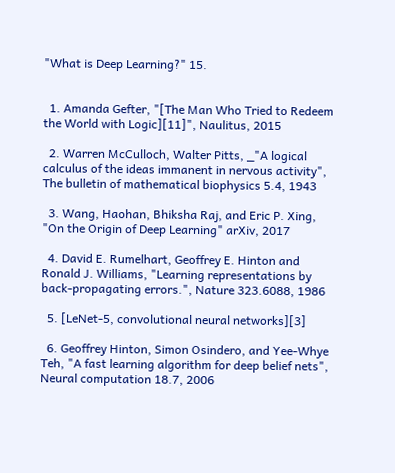"What is Deep Learning?" 15.


  1. Amanda Gefter, "[The Man Who Tried to Redeem the World with Logic][11]", Naulitus, 2015

  2. Warren McCulloch, Walter Pitts, _"A logical calculus of the ideas immanent in nervous activity", The bulletin of mathematical biophysics 5.4, 1943

  3. Wang, Haohan, Bhiksha Raj, and Eric P. Xing, "On the Origin of Deep Learning" arXiv, 2017

  4. David E. Rumelhart, Geoffrey E. Hinton and Ronald J. Williams, "Learning representations by back-propagating errors.", Nature 323.6088, 1986

  5. [LeNet-5, convolutional neural networks][3]

  6. Geoffrey Hinton, Simon Osindero, and Yee-Whye Teh, "A fast learning algorithm for deep belief nets", Neural computation 18.7, 2006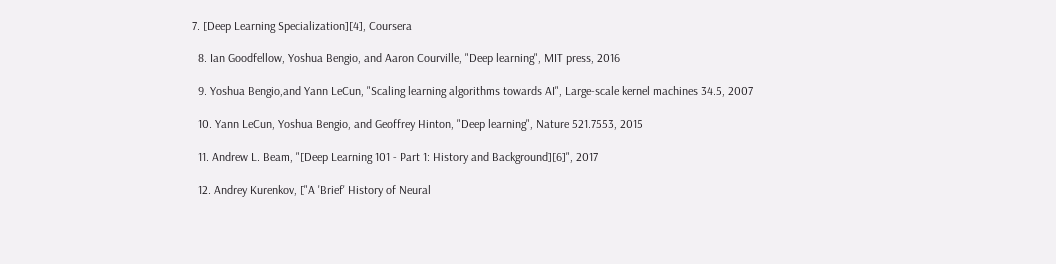7. [Deep Learning Specialization][4], Coursera

  8. Ian Goodfellow, Yoshua Bengio, and Aaron Courville, "Deep learning", MIT press, 2016

  9. Yoshua Bengio,and Yann LeCun, "Scaling learning algorithms towards AI", Large-scale kernel machines 34.5, 2007

  10. Yann LeCun, Yoshua Bengio, and Geoffrey Hinton, "Deep learning", Nature 521.7553, 2015

  11. Andrew L. Beam, "[Deep Learning 101 - Part 1: History and Background][6]", 2017

  12. Andrey Kurenkov, ["A 'Brief' History of Neural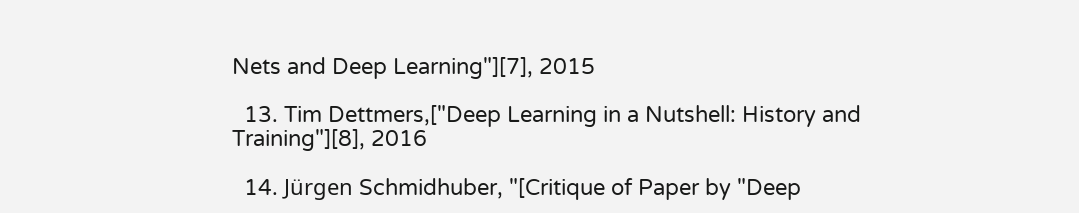Nets and Deep Learning"][7], 2015

  13. Tim Dettmers,["Deep Learning in a Nutshell: History and Training"][8], 2016

  14. Jürgen Schmidhuber, "[Critique of Paper by "Deep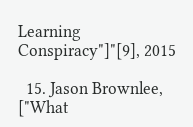Learning Conspiracy"]"[9], 2015

  15. Jason Brownlee, ["What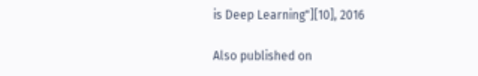is Deep Learning"][10], 2016

Also published on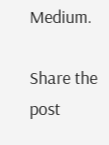Medium.

Share the post